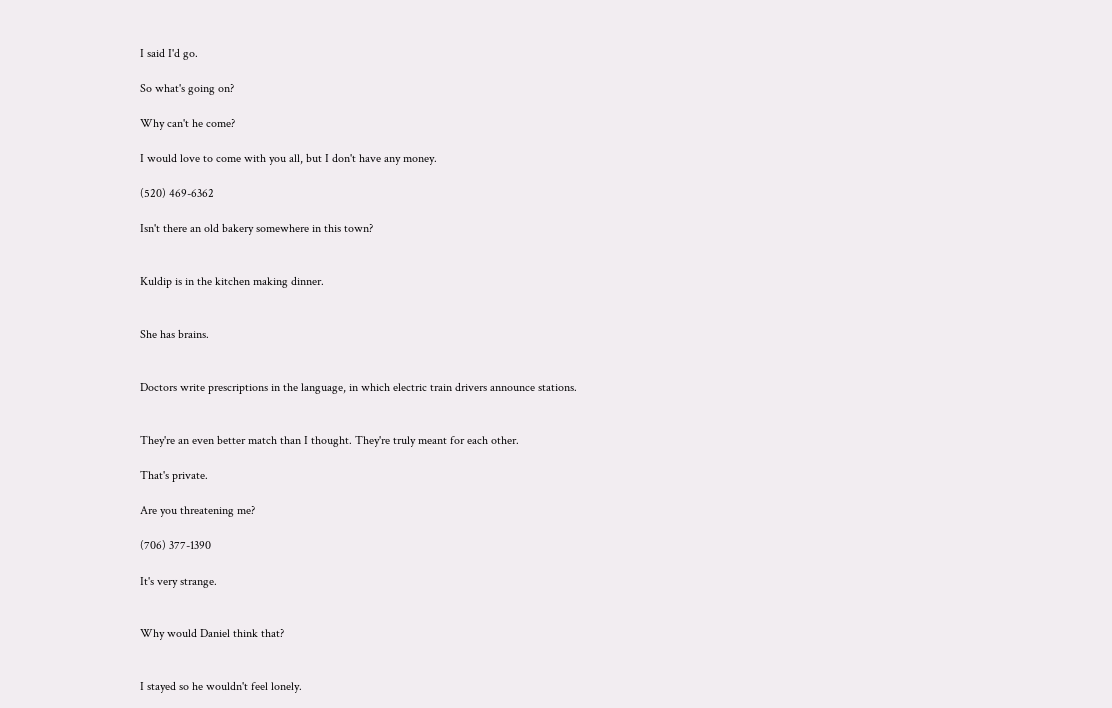I said I'd go.

So what's going on?

Why can't he come?

I would love to come with you all, but I don't have any money.

(520) 469-6362

Isn't there an old bakery somewhere in this town?


Kuldip is in the kitchen making dinner.


She has brains.


Doctors write prescriptions in the language, in which electric train drivers announce stations.


They're an even better match than I thought. They're truly meant for each other.

That's private.

Are you threatening me?

(706) 377-1390

It's very strange.


Why would Daniel think that?


I stayed so he wouldn't feel lonely.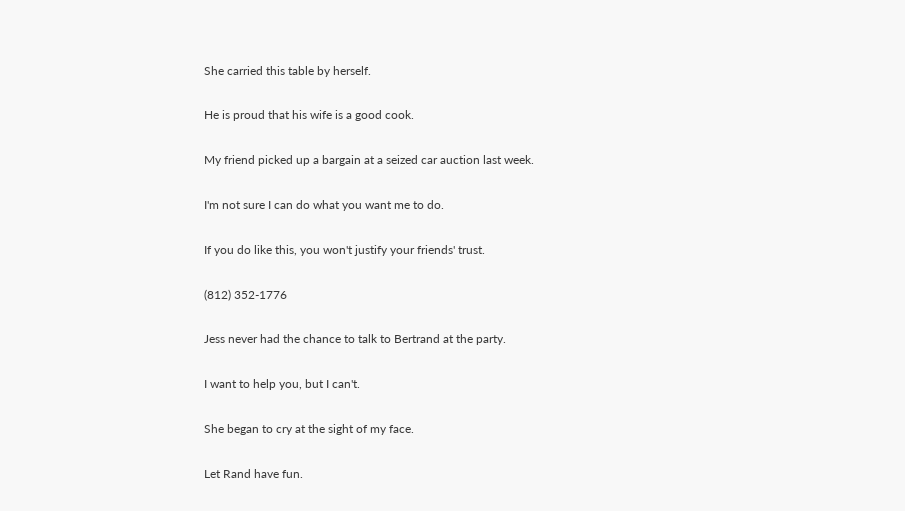She carried this table by herself.

He is proud that his wife is a good cook.

My friend picked up a bargain at a seized car auction last week.

I'm not sure I can do what you want me to do.

If you do like this, you won't justify your friends' trust.

(812) 352-1776

Jess never had the chance to talk to Bertrand at the party.

I want to help you, but I can't.

She began to cry at the sight of my face.

Let Rand have fun.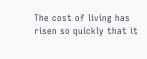The cost of living has risen so quickly that it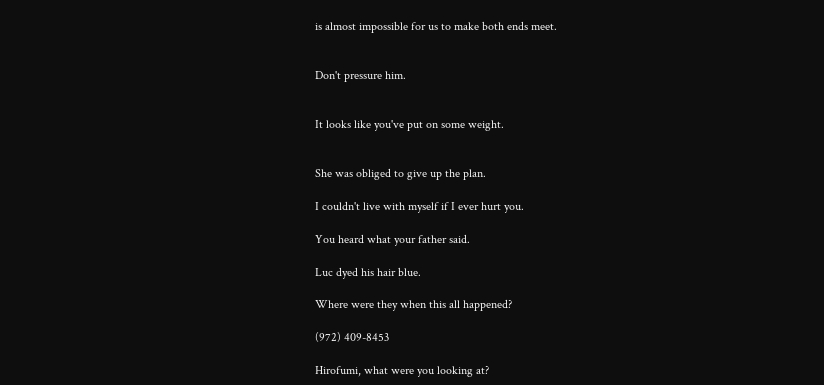is almost impossible for us to make both ends meet.


Don't pressure him.


It looks like you've put on some weight.


She was obliged to give up the plan.

I couldn't live with myself if I ever hurt you.

You heard what your father said.

Luc dyed his hair blue.

Where were they when this all happened?

(972) 409-8453

Hirofumi, what were you looking at?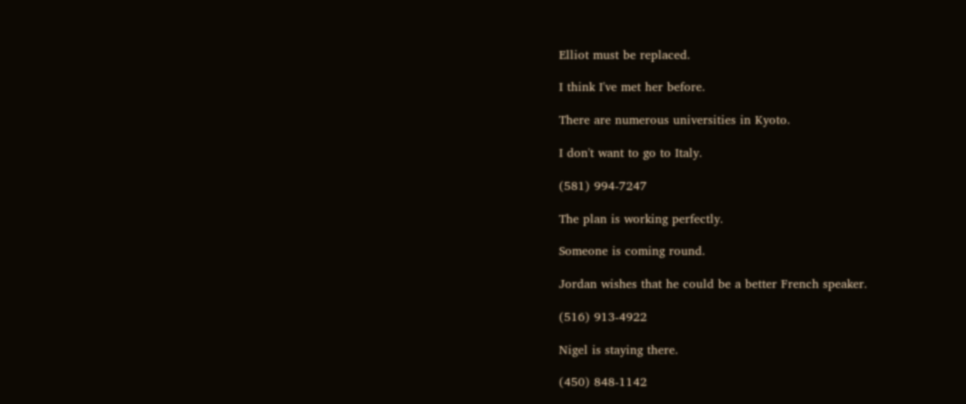Elliot must be replaced.

I think I've met her before.

There are numerous universities in Kyoto.

I don't want to go to Italy.

(581) 994-7247

The plan is working perfectly.

Someone is coming round.

Jordan wishes that he could be a better French speaker.

(516) 913-4922

Nigel is staying there.

(450) 848-1142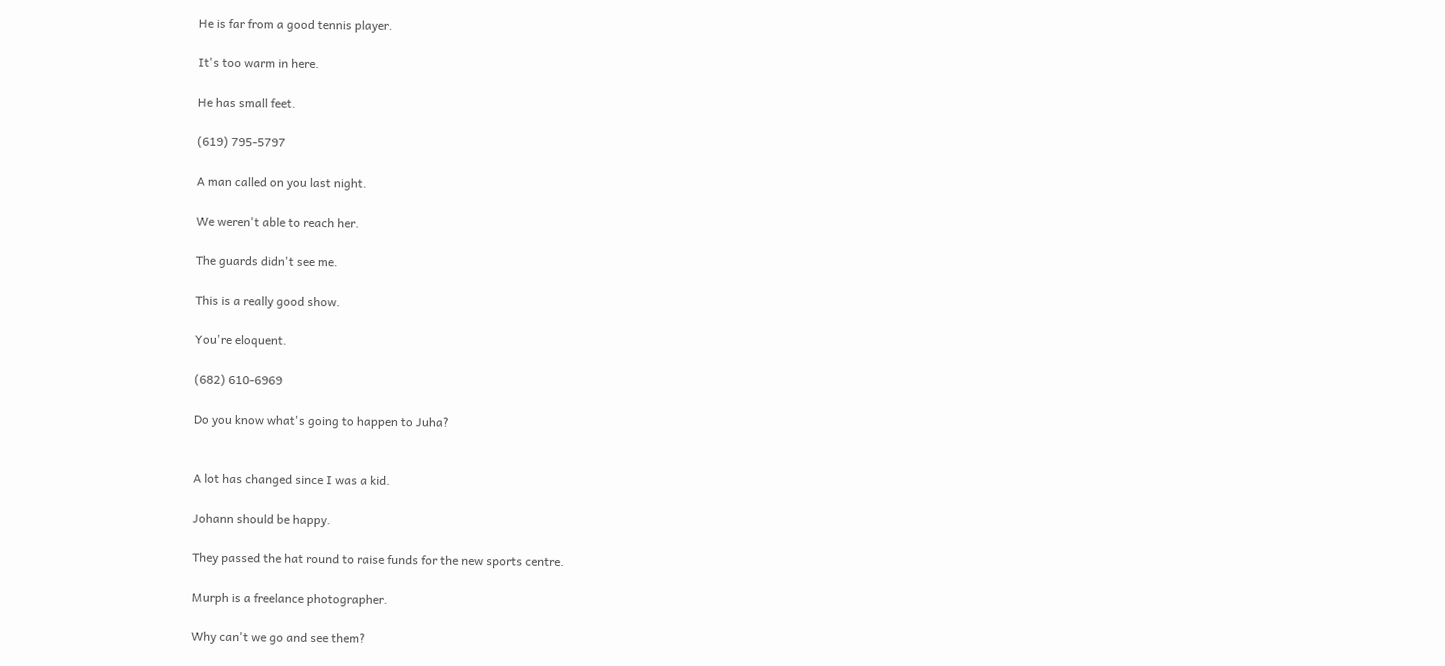He is far from a good tennis player.

It's too warm in here.

He has small feet.

(619) 795-5797

A man called on you last night.

We weren't able to reach her.

The guards didn't see me.

This is a really good show.

You're eloquent.

(682) 610-6969

Do you know what's going to happen to Juha?


A lot has changed since I was a kid.

Johann should be happy.

They passed the hat round to raise funds for the new sports centre.

Murph is a freelance photographer.

Why can't we go and see them?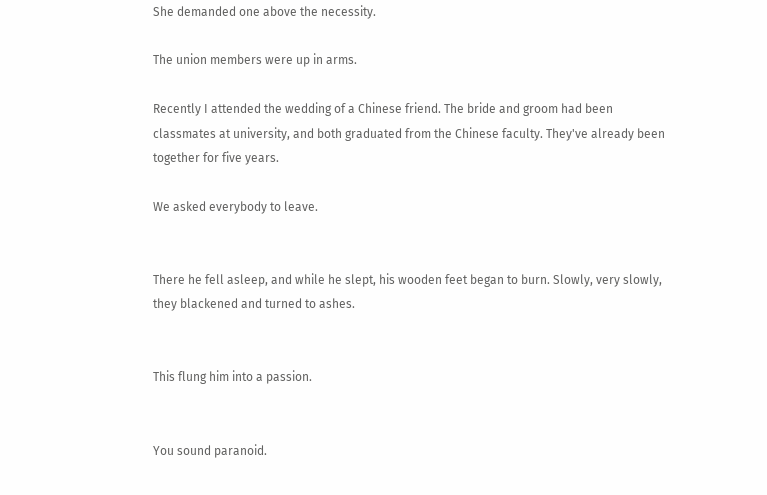She demanded one above the necessity.

The union members were up in arms.

Recently I attended the wedding of a Chinese friend. The bride and groom had been classmates at university, and both graduated from the Chinese faculty. They've already been together for five years.

We asked everybody to leave.


There he fell asleep, and while he slept, his wooden feet began to burn. Slowly, very slowly, they blackened and turned to ashes.


This flung him into a passion.


You sound paranoid.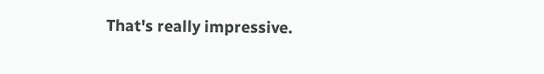That's really impressive.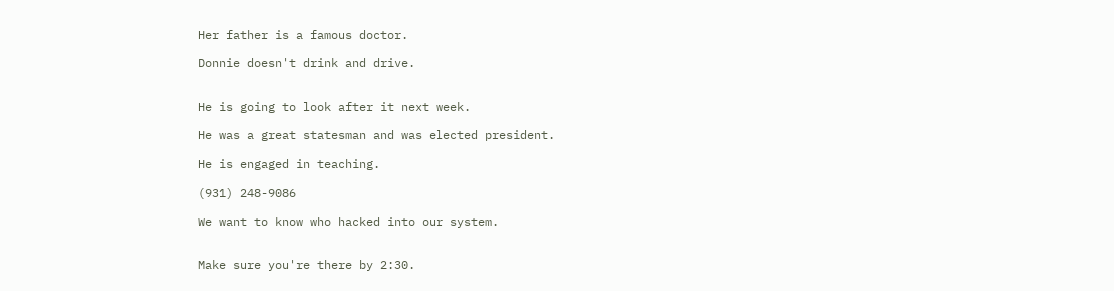Her father is a famous doctor.

Donnie doesn't drink and drive.


He is going to look after it next week.

He was a great statesman and was elected president.

He is engaged in teaching.

(931) 248-9086

We want to know who hacked into our system.


Make sure you're there by 2:30.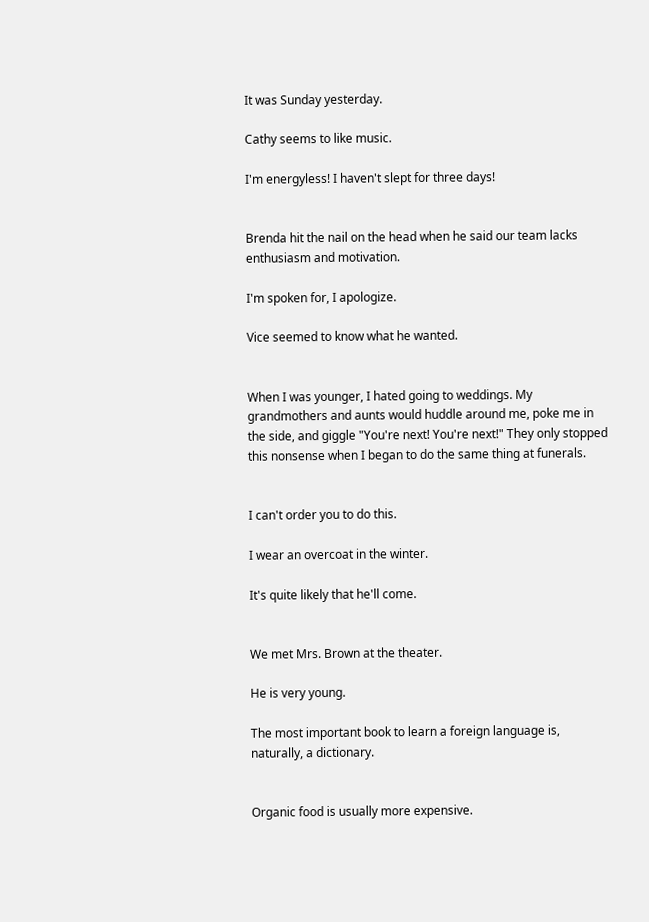It was Sunday yesterday.

Cathy seems to like music.

I'm energyless! I haven't slept for three days!


Brenda hit the nail on the head when he said our team lacks enthusiasm and motivation.

I'm spoken for, I apologize.

Vice seemed to know what he wanted.


When I was younger, I hated going to weddings. My grandmothers and aunts would huddle around me, poke me in the side, and giggle "You're next! You're next!" They only stopped this nonsense when I began to do the same thing at funerals.


I can't order you to do this.

I wear an overcoat in the winter.

It's quite likely that he'll come.


We met Mrs. Brown at the theater.

He is very young.

The most important book to learn a foreign language is, naturally, a dictionary.


Organic food is usually more expensive.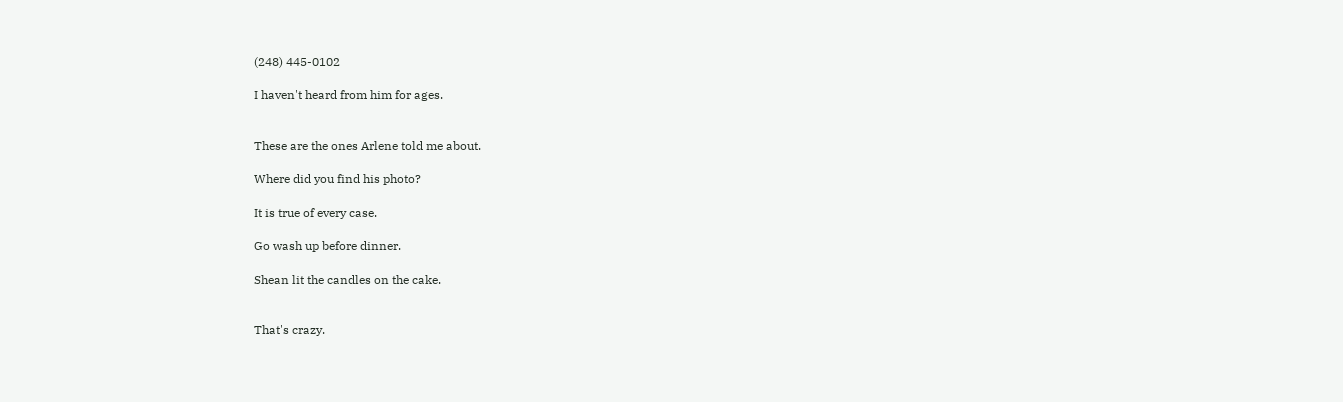(248) 445-0102

I haven't heard from him for ages.


These are the ones Arlene told me about.

Where did you find his photo?

It is true of every case.

Go wash up before dinner.

Shean lit the candles on the cake.


That's crazy.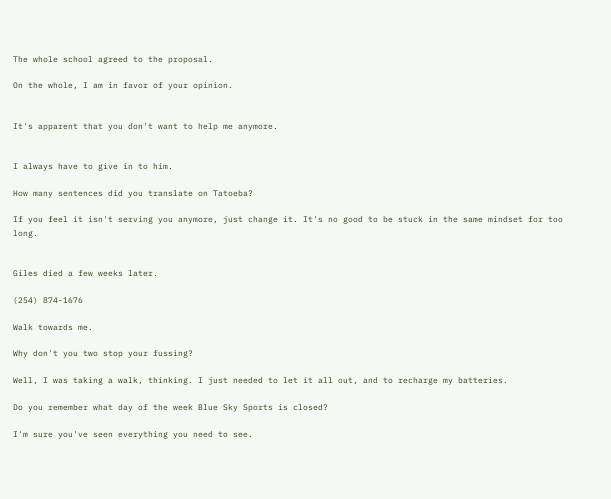The whole school agreed to the proposal.

On the whole, I am in favor of your opinion.


It's apparent that you don't want to help me anymore.


I always have to give in to him.

How many sentences did you translate on Tatoeba?

If you feel it isn't serving you anymore, just change it. It's no good to be stuck in the same mindset for too long.


Giles died a few weeks later.

(254) 874-1676

Walk towards me.

Why don't you two stop your fussing?

Well, I was taking a walk, thinking. I just needed to let it all out, and to recharge my batteries.

Do you remember what day of the week Blue Sky Sports is closed?

I'm sure you've seen everything you need to see.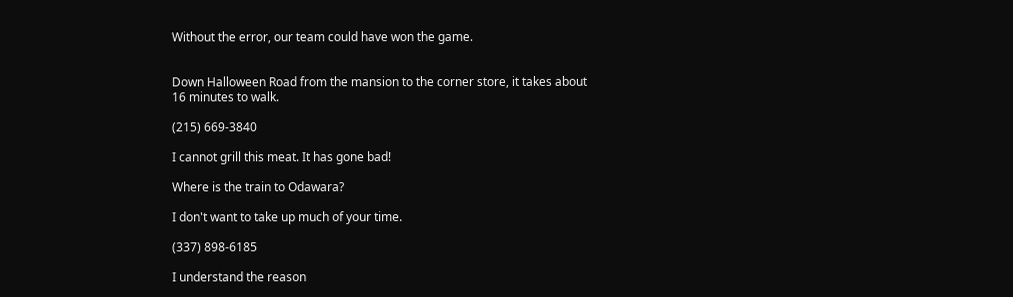Without the error, our team could have won the game.


Down Halloween Road from the mansion to the corner store, it takes about 16 minutes to walk.

(215) 669-3840

I cannot grill this meat. It has gone bad!

Where is the train to Odawara?

I don't want to take up much of your time.

(337) 898-6185

I understand the reason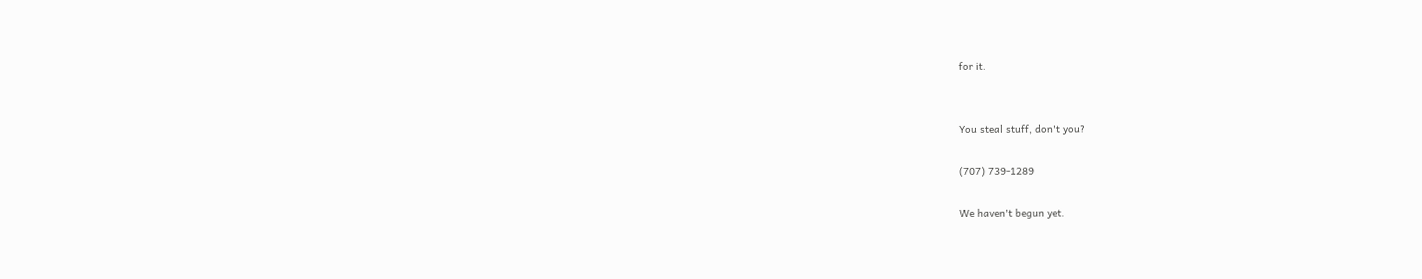for it.


You steal stuff, don't you?

(707) 739-1289

We haven't begun yet.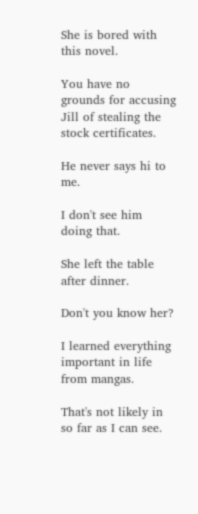She is bored with this novel.

You have no grounds for accusing Jill of stealing the stock certificates.

He never says hi to me.

I don't see him doing that.

She left the table after dinner.

Don't you know her?

I learned everything important in life from mangas.

That's not likely in so far as I can see.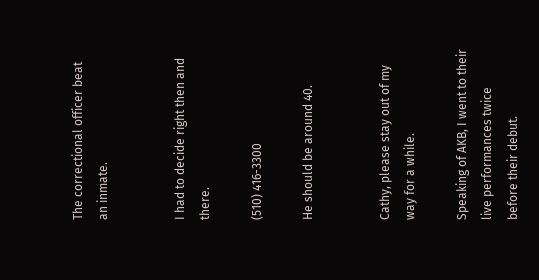The correctional officer beat an inmate.


I had to decide right then and there.

(510) 416-3300

He should be around 40.


Cathy, please stay out of my way for a while.

Speaking of AKB, I went to their live performances twice before their debut.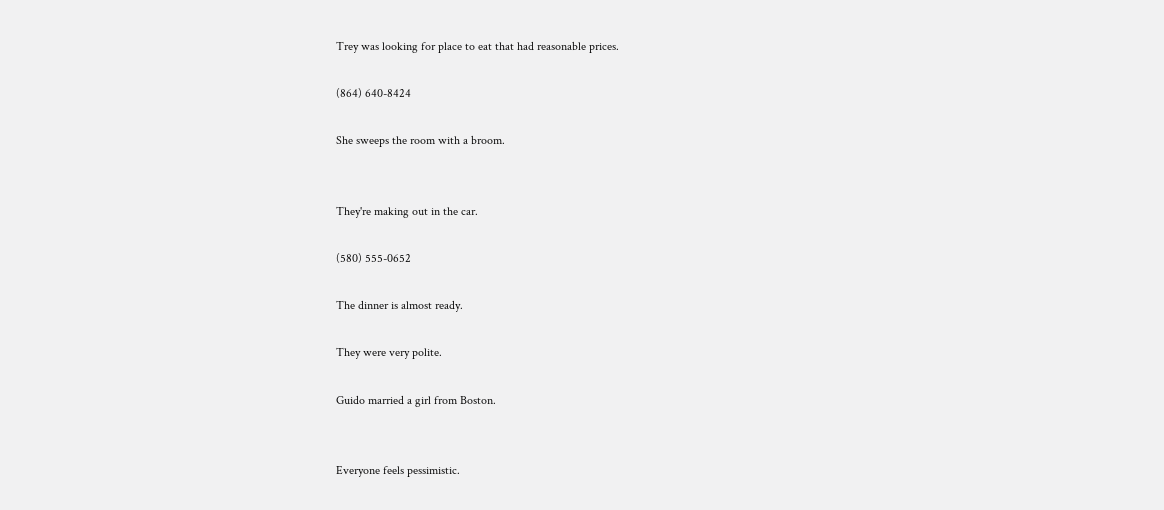Trey was looking for place to eat that had reasonable prices.

(864) 640-8424

She sweeps the room with a broom.


They're making out in the car.

(580) 555-0652

The dinner is almost ready.

They were very polite.

Guido married a girl from Boston.


Everyone feels pessimistic.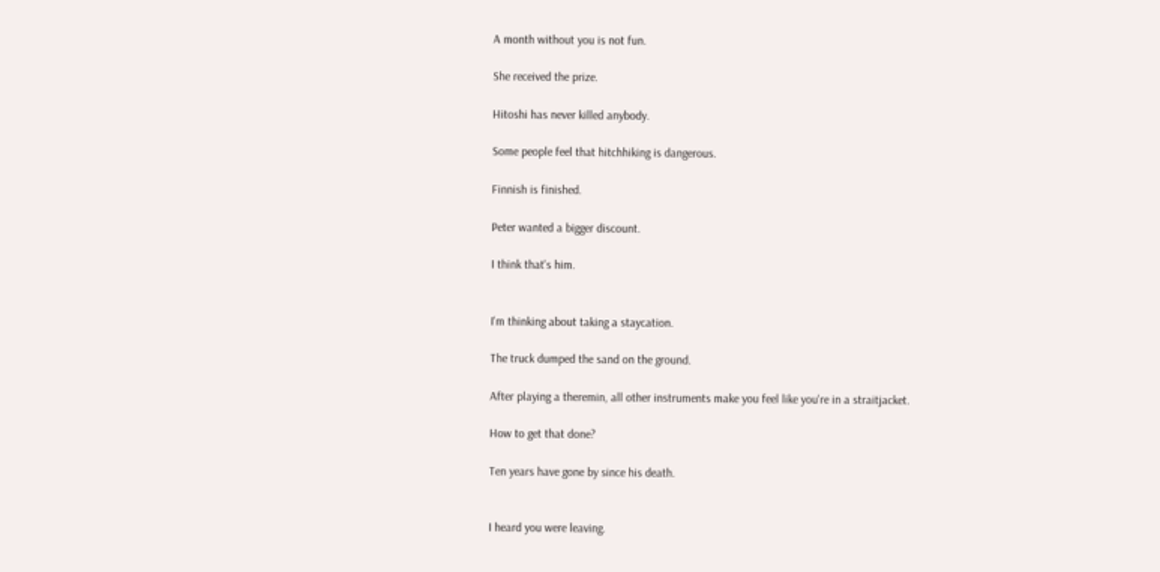A month without you is not fun.

She received the prize.

Hitoshi has never killed anybody.

Some people feel that hitchhiking is dangerous.

Finnish is finished.

Peter wanted a bigger discount.

I think that's him.


I'm thinking about taking a staycation.

The truck dumped the sand on the ground.

After playing a theremin, all other instruments make you feel like you're in a straitjacket.

How to get that done?

Ten years have gone by since his death.


I heard you were leaving.